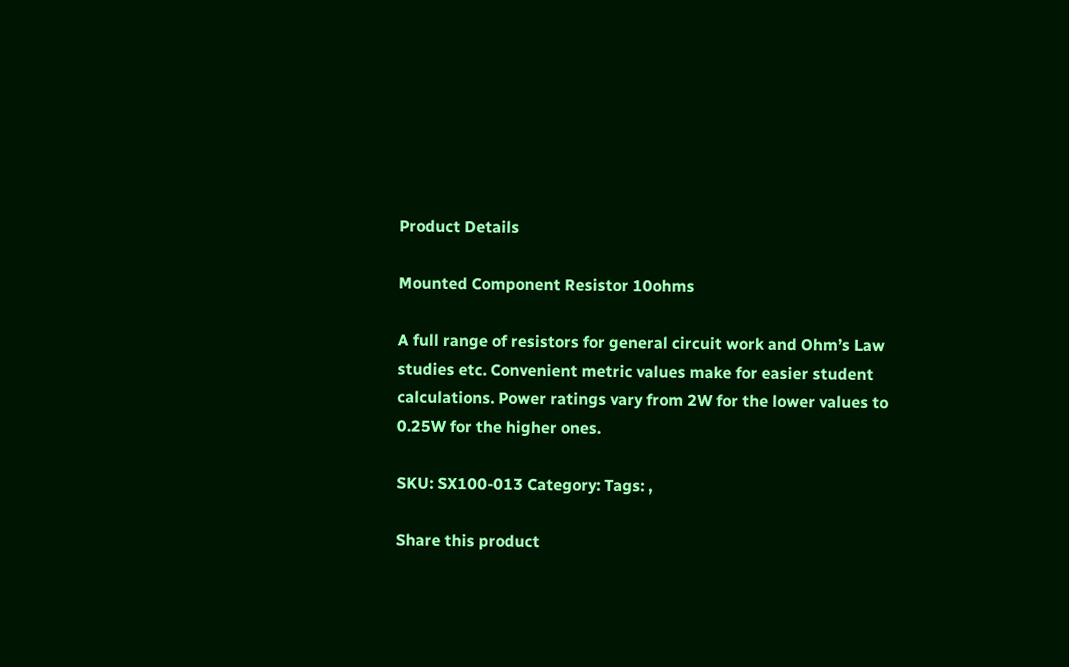Product Details

Mounted Component Resistor 10ohms

A full range of resistors for general circuit work and Ohm’s Law studies etc. Convenient metric values make for easier student calculations. Power ratings vary from 2W for the lower values to 0.25W for the higher ones.

SKU: SX100-013 Category: Tags: ,

Share this product